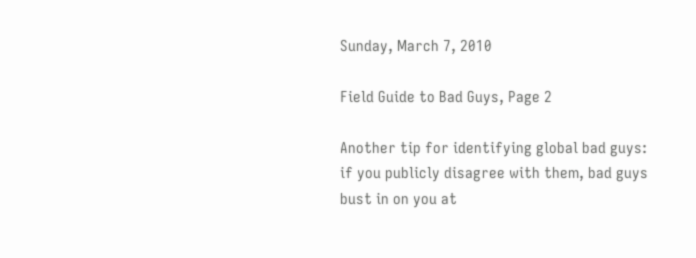Sunday, March 7, 2010

Field Guide to Bad Guys, Page 2

Another tip for identifying global bad guys: if you publicly disagree with them, bad guys bust in on you at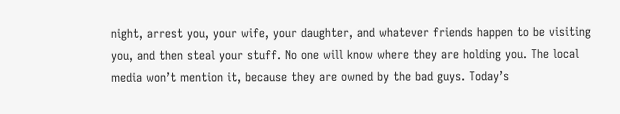night, arrest you, your wife, your daughter, and whatever friends happen to be visiting you, and then steal your stuff. No one will know where they are holding you. The local media won’t mention it, because they are owned by the bad guys. Today’s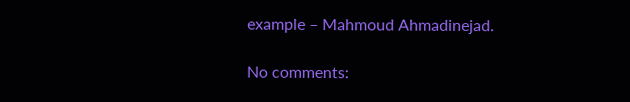example – Mahmoud Ahmadinejad.

No comments: